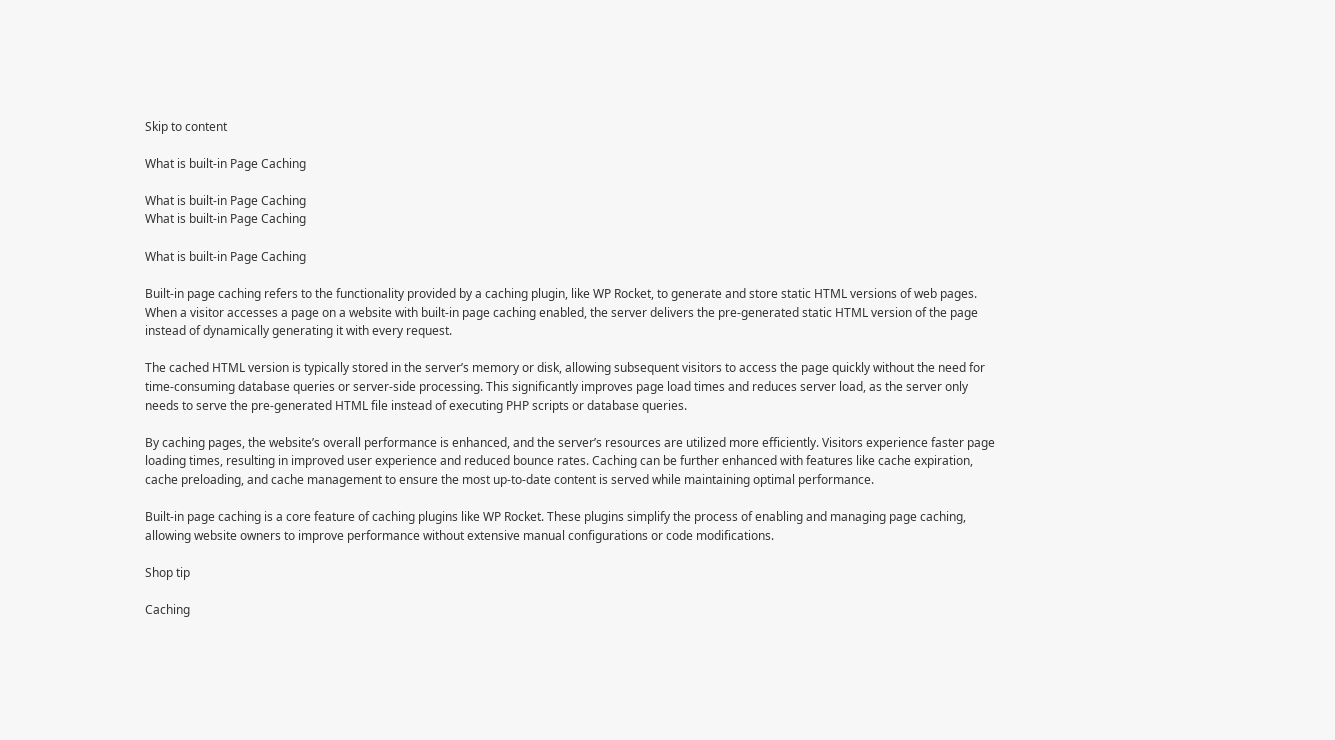Skip to content

What is built-in Page Caching

What is built-in Page Caching
What is built-in Page Caching

What is built-in Page Caching

Built-in page caching refers to the functionality provided by a caching plugin, like WP Rocket, to generate and store static HTML versions of web pages. When a visitor accesses a page on a website with built-in page caching enabled, the server delivers the pre-generated static HTML version of the page instead of dynamically generating it with every request.

The cached HTML version is typically stored in the server’s memory or disk, allowing subsequent visitors to access the page quickly without the need for time-consuming database queries or server-side processing. This significantly improves page load times and reduces server load, as the server only needs to serve the pre-generated HTML file instead of executing PHP scripts or database queries.

By caching pages, the website’s overall performance is enhanced, and the server’s resources are utilized more efficiently. Visitors experience faster page loading times, resulting in improved user experience and reduced bounce rates. Caching can be further enhanced with features like cache expiration, cache preloading, and cache management to ensure the most up-to-date content is served while maintaining optimal performance.

Built-in page caching is a core feature of caching plugins like WP Rocket. These plugins simplify the process of enabling and managing page caching, allowing website owners to improve performance without extensive manual configurations or code modifications.

Shop tip

Caching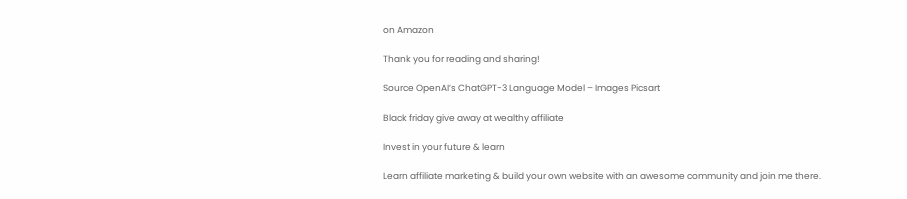on Amazon

Thank you for reading and sharing!

Source OpenAI’s ChatGPT-3 Language Model – Images Picsart

Black friday give away at wealthy affiliate

Invest in your future & learn

Learn affiliate marketing & build your own website with an awesome community and join me there.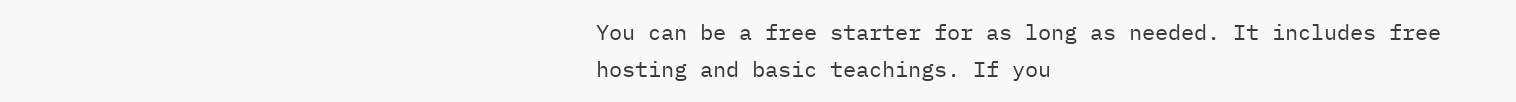You can be a free starter for as long as needed. It includes free hosting and basic teachings. If you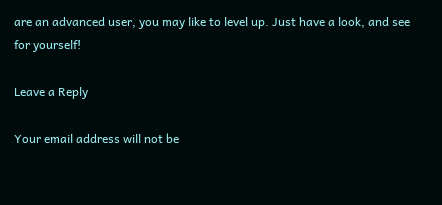are an advanced user, you may like to level up. Just have a look, and see for yourself!

Leave a Reply

Your email address will not be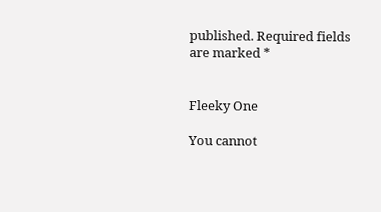published. Required fields are marked *


Fleeky One

You cannot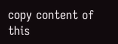copy content of this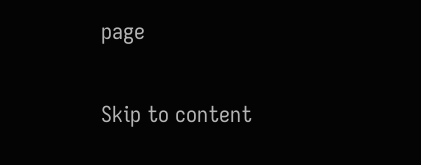page

Skip to content